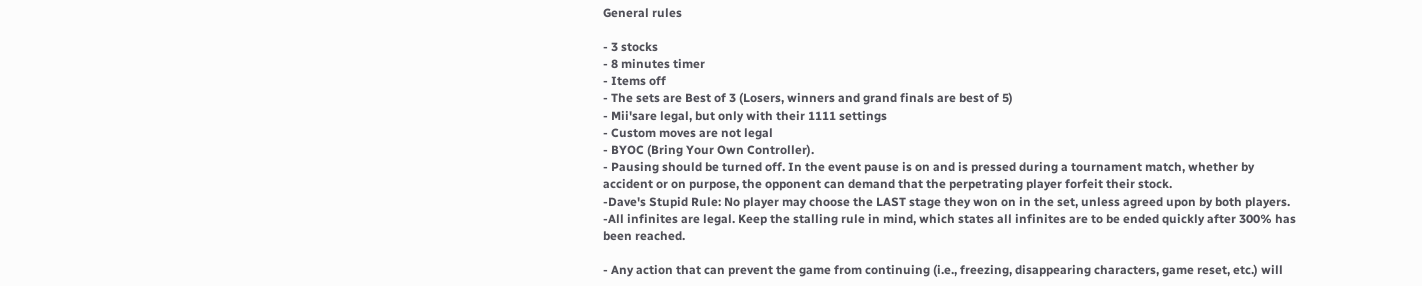General rules

- 3 stocks
- 8 minutes timer
- Items off
- The sets are Best of 3 (Losers, winners and grand finals are best of 5)
- Mii'sare legal, but only with their 1111 settings
- Custom moves are not legal
- BYOC (Bring Your Own Controller).
- Pausing should be turned off. In the event pause is on and is pressed during a tournament match, whether by accident or on purpose, the opponent can demand that the perpetrating player forfeit their stock.
-Dave's Stupid Rule: No player may choose the LAST stage they won on in the set, unless agreed upon by both players.
-All infinites are legal. Keep the stalling rule in mind, which states all infinites are to be ended quickly after 300% has been reached.

- Any action that can prevent the game from continuing (i.e., freezing, disappearing characters, game reset, etc.) will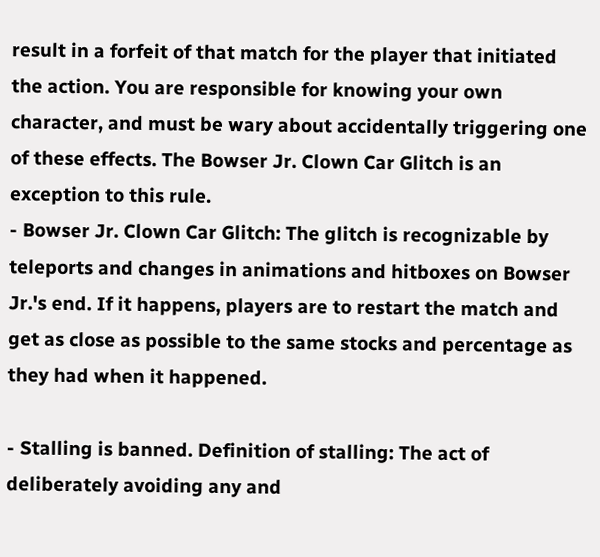result in a forfeit of that match for the player that initiated the action. You are responsible for knowing your own character, and must be wary about accidentally triggering one of these effects. The Bowser Jr. Clown Car Glitch is an exception to this rule.
- Bowser Jr. Clown Car Glitch: The glitch is recognizable by teleports and changes in animations and hitboxes on Bowser Jr.'s end. If it happens, players are to restart the match and get as close as possible to the same stocks and percentage as they had when it happened.

- Stalling is banned. Definition of stalling: The act of deliberately avoiding any and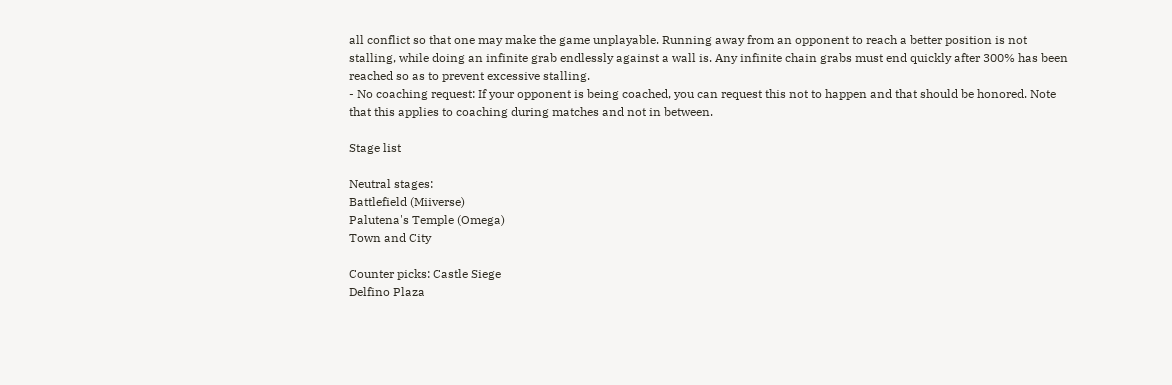all conflict so that one may make the game unplayable. Running away from an opponent to reach a better position is not stalling, while doing an infinite grab endlessly against a wall is. Any infinite chain grabs must end quickly after 300% has been reached so as to prevent excessive stalling.
- No coaching request: If your opponent is being coached, you can request this not to happen and that should be honored. Note that this applies to coaching during matches and not in between.

Stage list

Neutral stages:
Battlefield (Miiverse)
Palutena's Temple (Omega)
Town and City

Counter picks: Castle Siege
Delfino Plaza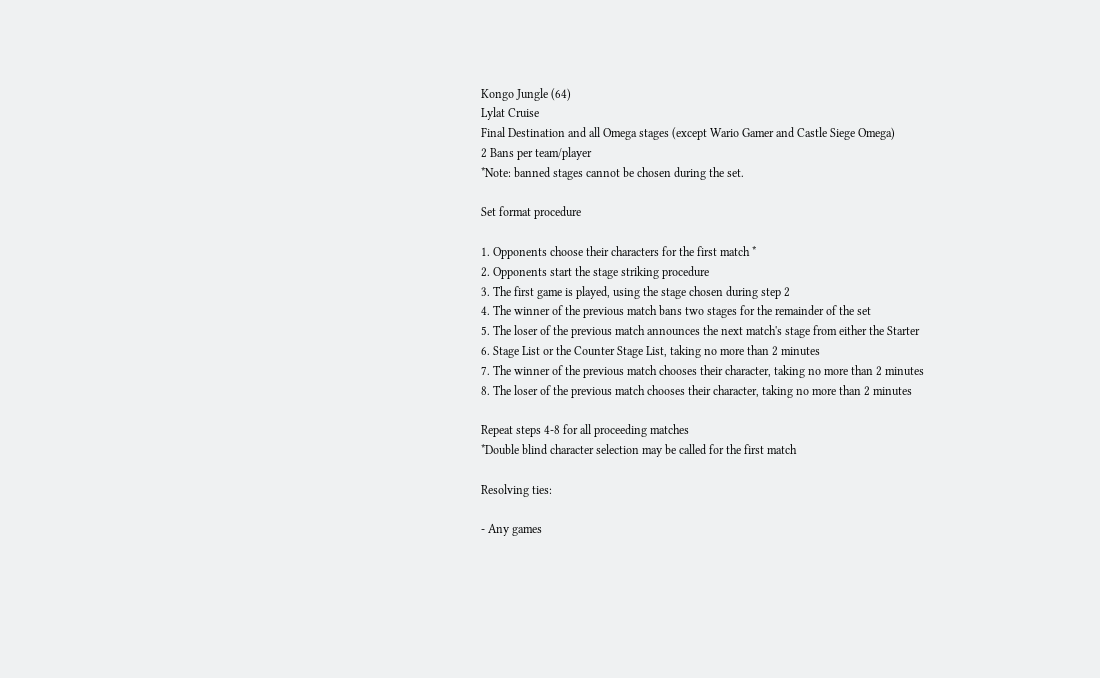Kongo Jungle (64)
Lylat Cruise
Final Destination and all Omega stages (except Wario Gamer and Castle Siege Omega)
2 Bans per team/player
*Note: banned stages cannot be chosen during the set.

Set format procedure

1. Opponents choose their characters for the first match *
2. Opponents start the stage striking procedure
3. The first game is played, using the stage chosen during step 2
4. The winner of the previous match bans two stages for the remainder of the set
5. The loser of the previous match announces the next match's stage from either the Starter
6. Stage List or the Counter Stage List, taking no more than 2 minutes
7. The winner of the previous match chooses their character, taking no more than 2 minutes
8. The loser of the previous match chooses their character, taking no more than 2 minutes

Repeat steps 4-8 for all proceeding matches
*Double blind character selection may be called for the first match

Resolving ties:

- Any games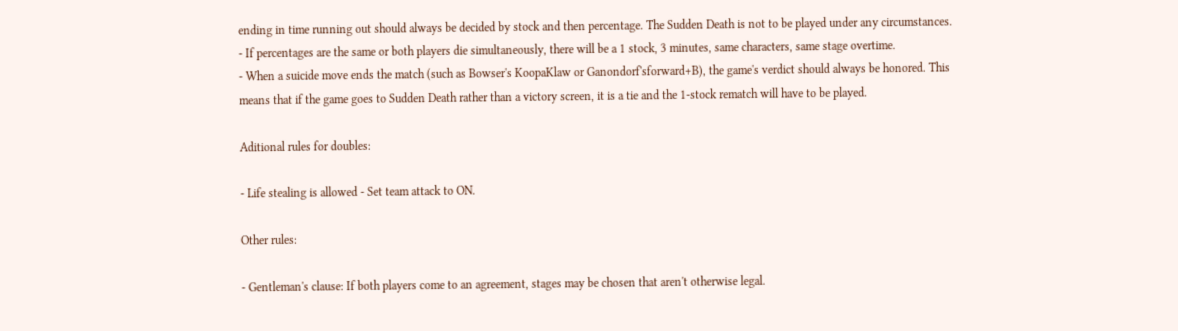ending in time running out should always be decided by stock and then percentage. The Sudden Death is not to be played under any circumstances.
- If percentages are the same or both players die simultaneously, there will be a 1 stock, 3 minutes, same characters, same stage overtime.
- When a suicide move ends the match (such as Bowser's KoopaKlaw or Ganondorf'sforward+B), the game's verdict should always be honored. This means that if the game goes to Sudden Death rather than a victory screen, it is a tie and the 1-stock rematch will have to be played.

Aditional rules for doubles:

- Life stealing is allowed - Set team attack to ON.

Other rules:

- Gentleman's clause: If both players come to an agreement, stages may be chosen that aren't otherwise legal.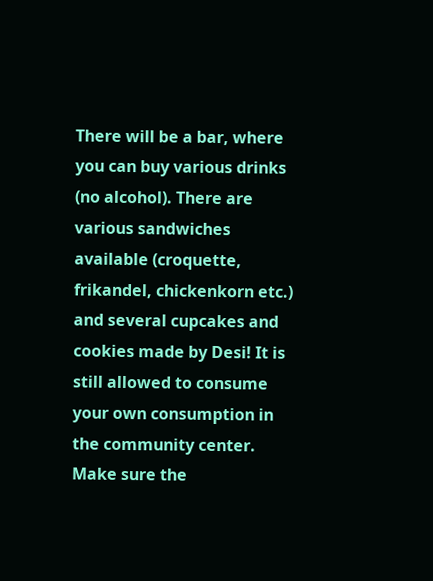There will be a bar, where you can buy various drinks (no alcohol). There are various sandwiches available (croquette, frikandel, chickenkorn etc.) and several cupcakes and cookies made by Desi! It is still allowed to consume your own consumption in the community center. Make sure the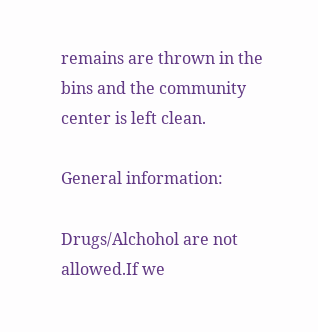remains are thrown in the bins and the community center is left clean.

General information:

Drugs/Alchohol are not allowed.If we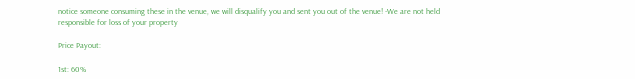notice someone consuming these in the venue, we will disqualify you and sent you out of the venue! -We are not held responsible for loss of your property

Price Payout:

1st: 60%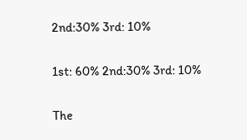2nd:30% 3rd: 10%

1st: 60% 2nd:30% 3rd: 10%

The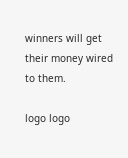winners will get their money wired to them.

logo logo